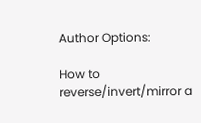Author Options:

How to reverse/invert/mirror a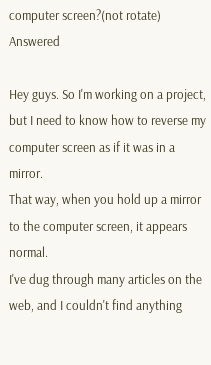computer screen?(not rotate) Answered

Hey guys. So I'm working on a project, but I need to know how to reverse my computer screen as if it was in a mirror.
That way, when you hold up a mirror to the computer screen, it appears normal.
I've dug through many articles on the web, and I couldn't find anything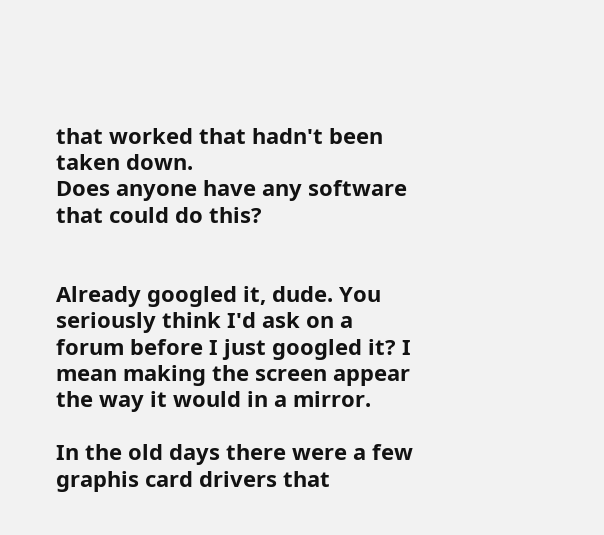that worked that hadn't been taken down.
Does anyone have any software that could do this?


Already googled it, dude. You seriously think I'd ask on a forum before I just googled it? I mean making the screen appear the way it would in a mirror.

In the old days there were a few graphis card drivers that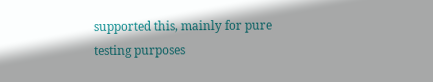supported this, mainly for pure testing purposes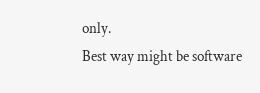only.
Best way might be software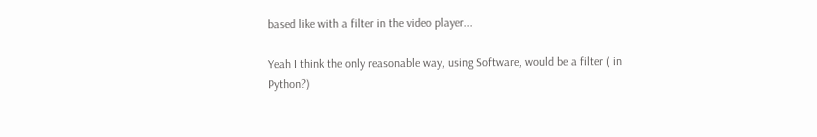based like with a filter in the video player...

Yeah I think the only reasonable way, using Software, would be a filter ( in Python?)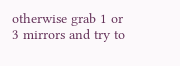otherwise grab 1 or 3 mirrors and try to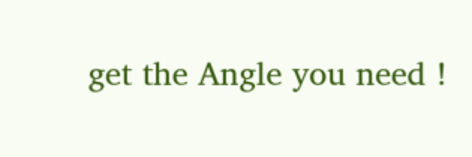get the Angle you need !